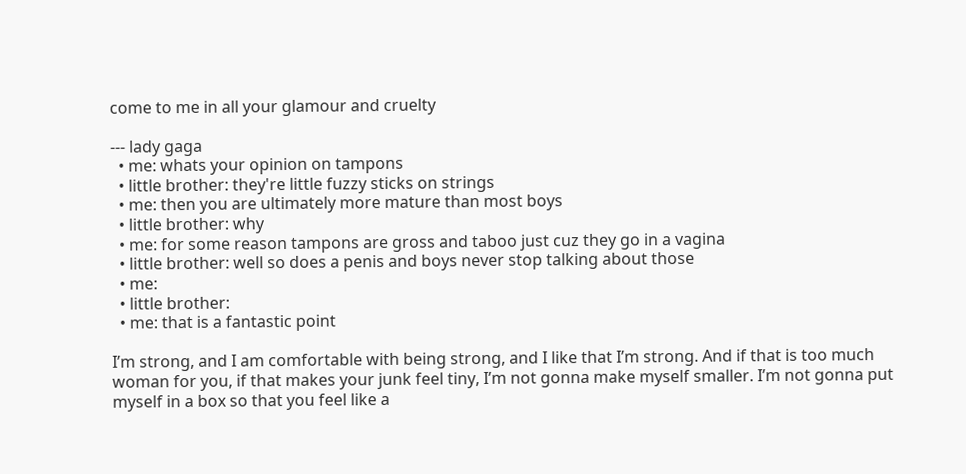come to me in all your glamour and cruelty

--- lady gaga
  • me: whats your opinion on tampons
  • little brother: they're little fuzzy sticks on strings
  • me: then you are ultimately more mature than most boys
  • little brother: why
  • me: for some reason tampons are gross and taboo just cuz they go in a vagina
  • little brother: well so does a penis and boys never stop talking about those
  • me:
  • little brother:
  • me: that is a fantastic point

I’m strong, and I am comfortable with being strong, and I like that I’m strong. And if that is too much woman for you, if that makes your junk feel tiny, I’m not gonna make myself smaller. I’m not gonna put myself in a box so that you feel like a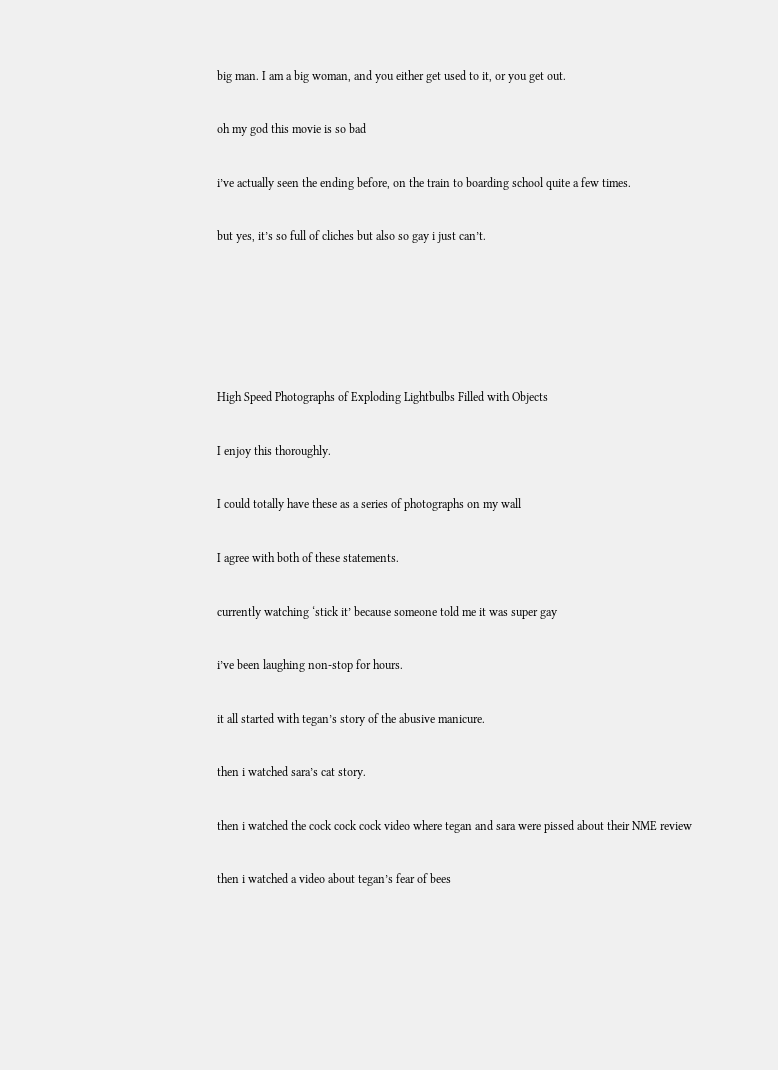big man. I am a big woman, and you either get used to it, or you get out.

oh my god this movie is so bad

i’ve actually seen the ending before, on the train to boarding school quite a few times.

but yes, it’s so full of cliches but also so gay i just can’t.





High Speed Photographs of Exploding Lightbulbs Filled with Objects

I enjoy this thoroughly.

I could totally have these as a series of photographs on my wall

I agree with both of these statements.

currently watching ‘stick it’ because someone told me it was super gay

i’ve been laughing non-stop for hours.

it all started with tegan’s story of the abusive manicure.

then i watched sara’s cat story.

then i watched the cock cock cock video where tegan and sara were pissed about their NME review

then i watched a video about tegan’s fear of bees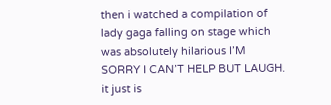then i watched a compilation of lady gaga falling on stage which was absolutely hilarious I’M SORRY I CAN’T HELP BUT LAUGH. it just is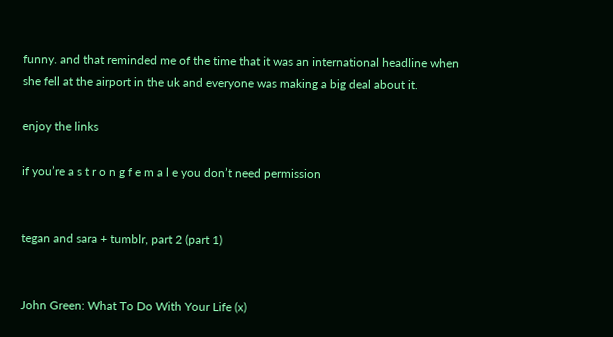funny. and that reminded me of the time that it was an international headline when she fell at the airport in the uk and everyone was making a big deal about it.

enjoy the links

if you’re a s t r o n g f e m a l e you don’t need permission


tegan and sara + tumblr, part 2 (part 1)


John Green: What To Do With Your Life (x)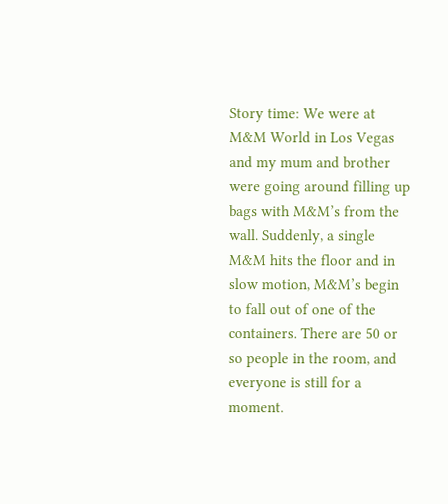Story time: We were at M&M World in Los Vegas and my mum and brother were going around filling up bags with M&M’s from the wall. Suddenly, a single M&M hits the floor and in slow motion, M&M’s begin to fall out of one of the containers. There are 50 or so people in the room, and everyone is still for a moment.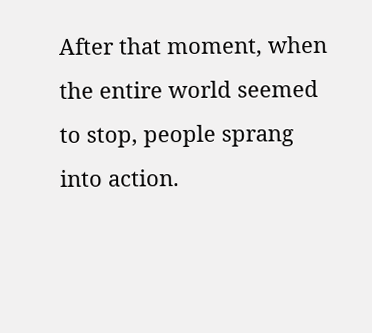After that moment, when the entire world seemed to stop, people sprang into action.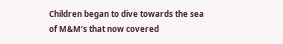Children began to dive towards the sea of M&M’s that now covered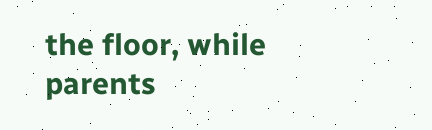the floor, while parents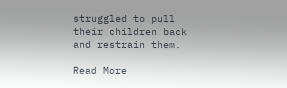struggled to pull their children back and restrain them.

Read More